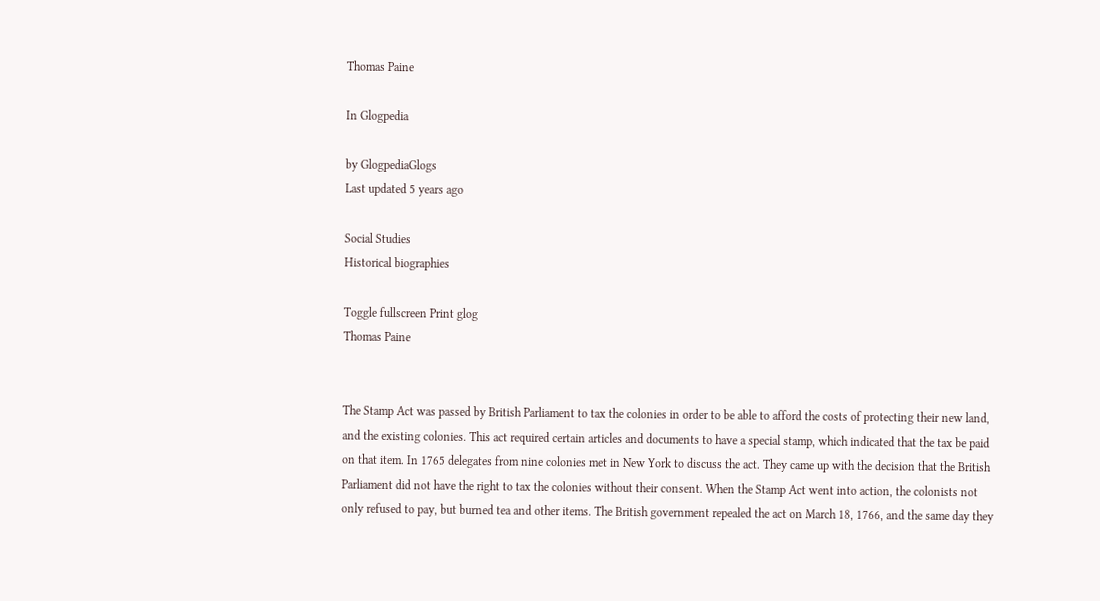Thomas Paine

In Glogpedia

by GlogpediaGlogs
Last updated 5 years ago

Social Studies
Historical biographies

Toggle fullscreen Print glog
Thomas Paine


The Stamp Act was passed by British Parliament to tax the colonies in order to be able to afford the costs of protecting their new land, and the existing colonies. This act required certain articles and documents to have a special stamp, which indicated that the tax be paid on that item. In 1765 delegates from nine colonies met in New York to discuss the act. They came up with the decision that the British Parliament did not have the right to tax the colonies without their consent. When the Stamp Act went into action, the colonists not only refused to pay, but burned tea and other items. The British government repealed the act on March 18, 1766, and the same day they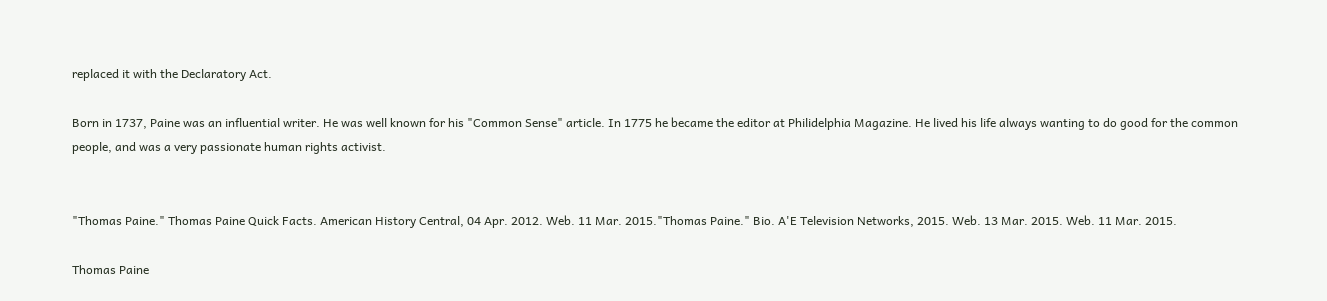replaced it with the Declaratory Act.

Born in 1737, Paine was an influential writer. He was well known for his "Common Sense" article. In 1775 he became the editor at Philidelphia Magazine. He lived his life always wanting to do good for the common people, and was a very passionate human rights activist.


"Thomas Paine." Thomas Paine Quick Facts. American History Central, 04 Apr. 2012. Web. 11 Mar. 2015."Thomas Paine." Bio. A'E Television Networks, 2015. Web. 13 Mar. 2015. Web. 11 Mar. 2015.

Thomas Paine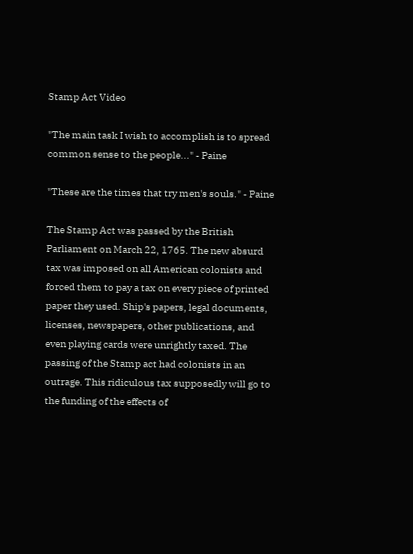Stamp Act Video

"The main task I wish to accomplish is to spread common sense to the people..." - Paine

"These are the times that try men's souls." - Paine

The Stamp Act was passed by the British Parliament on March 22, 1765. The new absurd tax was imposed on all American colonists and forced them to pay a tax on every piece of printed paper they used. Ship's papers, legal documents, licenses, newspapers, other publications, and even playing cards were unrightly taxed. The passing of the Stamp act had colonists in an outrage. This ridiculous tax supposedly will go to the funding of the effects of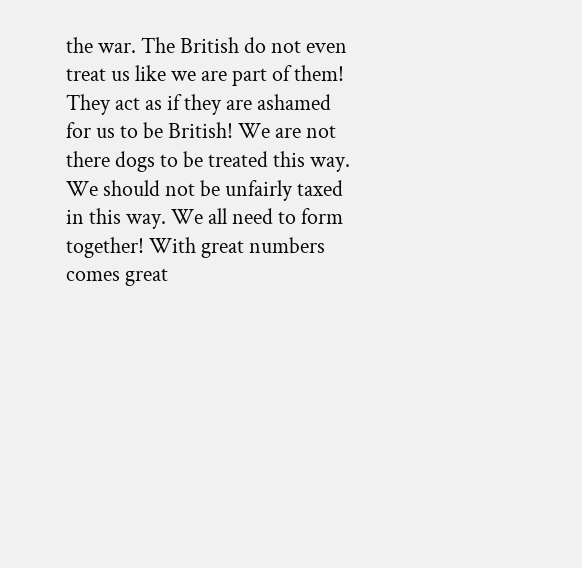the war. The British do not even treat us like we are part of them! They act as if they are ashamed for us to be British! We are not there dogs to be treated this way. We should not be unfairly taxed in this way. We all need to form together! With great numbers comes great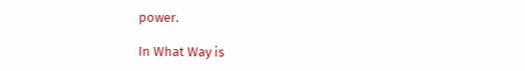power.

In What Way is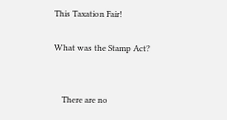This Taxation Fair!

What was the Stamp Act?


    There are no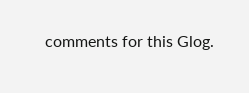comments for this Glog.